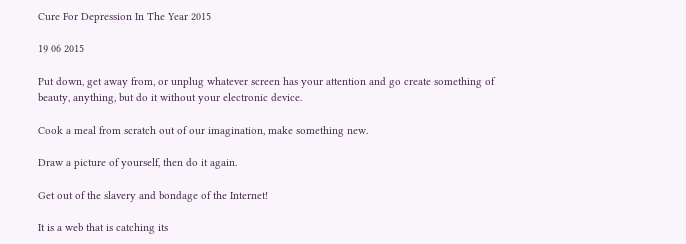Cure For Depression In The Year 2015

19 06 2015

Put down, get away from, or unplug whatever screen has your attention and go create something of beauty, anything, but do it without your electronic device.

Cook a meal from scratch out of our imagination, make something new.

Draw a picture of yourself, then do it again.

Get out of the slavery and bondage of the Internet!

It is a web that is catching its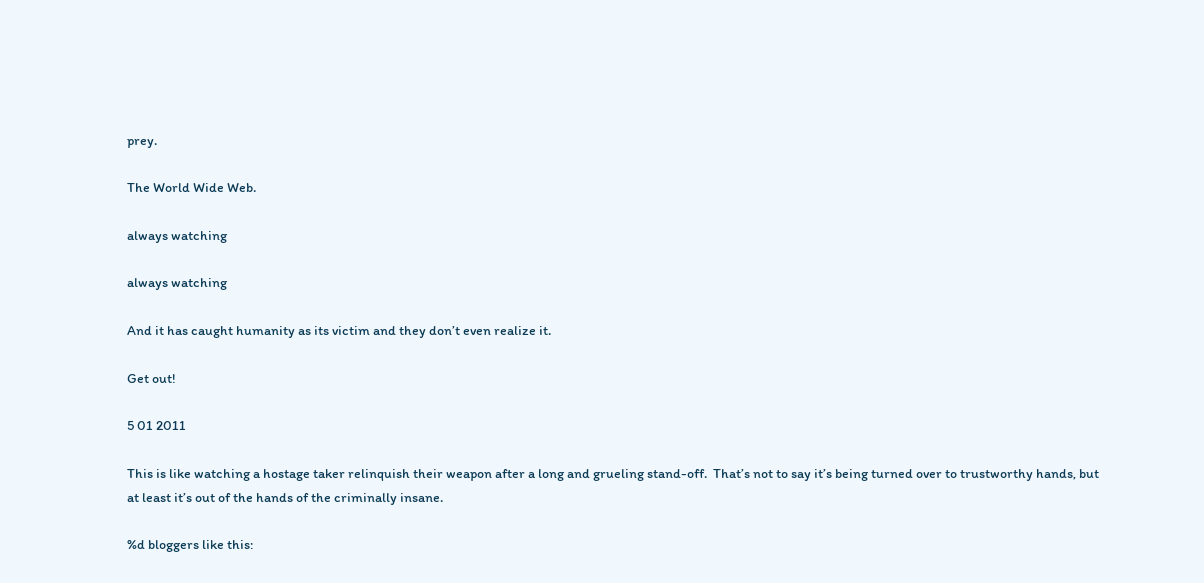prey.

The World Wide Web.

always watching

always watching

And it has caught humanity as its victim and they don’t even realize it.

Get out!

5 01 2011

This is like watching a hostage taker relinquish their weapon after a long and grueling stand-off.  That’s not to say it’s being turned over to trustworthy hands, but at least it’s out of the hands of the criminally insane.

%d bloggers like this: